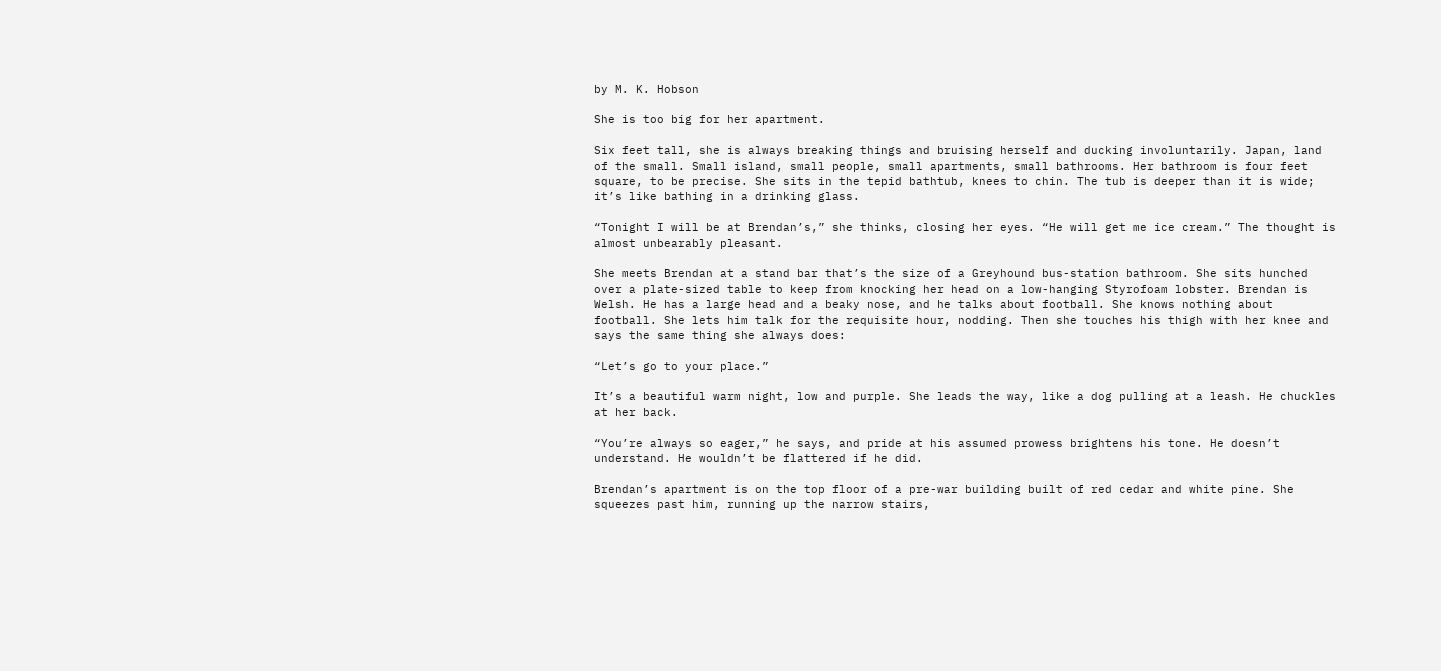by M. K. Hobson

She is too big for her apartment.

Six feet tall, she is always breaking things and bruising herself and ducking involuntarily. Japan, land of the small. Small island, small people, small apartments, small bathrooms. Her bathroom is four feet square, to be precise. She sits in the tepid bathtub, knees to chin. The tub is deeper than it is wide; it’s like bathing in a drinking glass.

“Tonight I will be at Brendan’s,” she thinks, closing her eyes. “He will get me ice cream.” The thought is almost unbearably pleasant.

She meets Brendan at a stand bar that’s the size of a Greyhound bus-station bathroom. She sits hunched over a plate-sized table to keep from knocking her head on a low-hanging Styrofoam lobster. Brendan is Welsh. He has a large head and a beaky nose, and he talks about football. She knows nothing about football. She lets him talk for the requisite hour, nodding. Then she touches his thigh with her knee and says the same thing she always does:

“Let’s go to your place.”

It’s a beautiful warm night, low and purple. She leads the way, like a dog pulling at a leash. He chuckles at her back.

“You’re always so eager,” he says, and pride at his assumed prowess brightens his tone. He doesn’t understand. He wouldn’t be flattered if he did.

Brendan’s apartment is on the top floor of a pre-war building built of red cedar and white pine. She squeezes past him, running up the narrow stairs,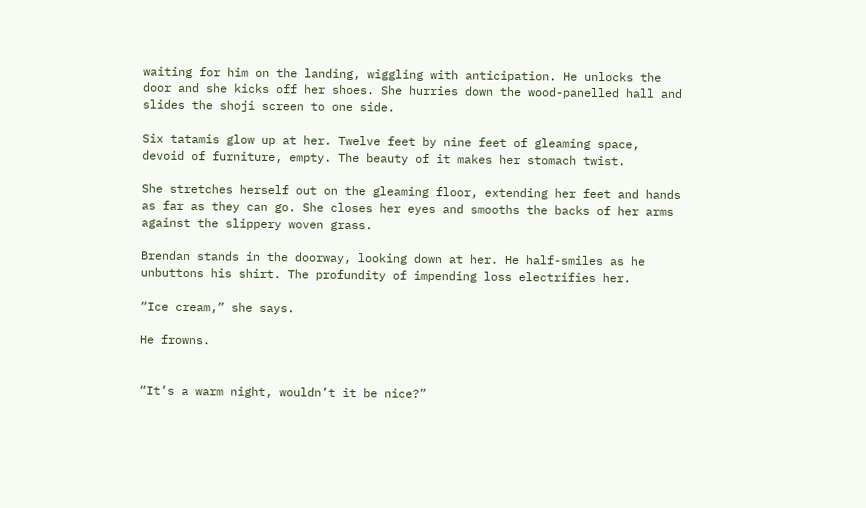waiting for him on the landing, wiggling with anticipation. He unlocks the door and she kicks off her shoes. She hurries down the wood-panelled hall and slides the shoji screen to one side.

Six tatamis glow up at her. Twelve feet by nine feet of gleaming space, devoid of furniture, empty. The beauty of it makes her stomach twist.

She stretches herself out on the gleaming floor, extending her feet and hands as far as they can go. She closes her eyes and smooths the backs of her arms against the slippery woven grass.

Brendan stands in the doorway, looking down at her. He half-smiles as he unbuttons his shirt. The profundity of impending loss electrifies her.

“Ice cream,” she says.

He frowns.


“It’s a warm night, wouldn’t it be nice?”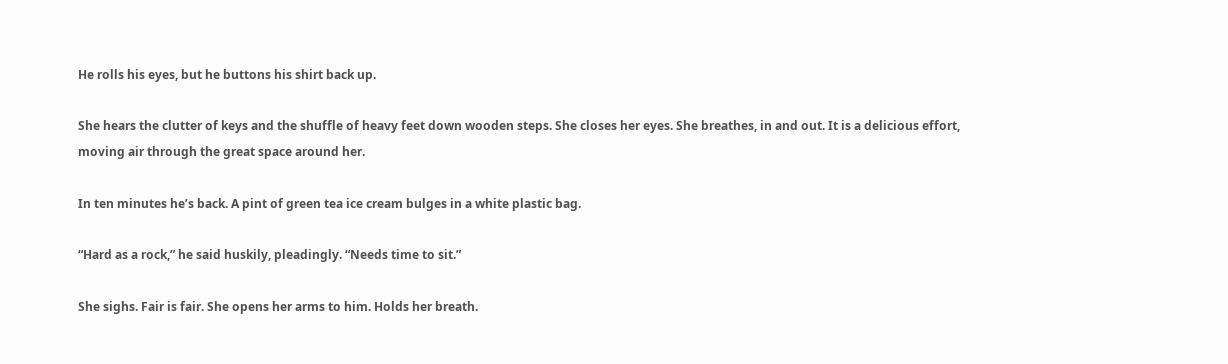He rolls his eyes, but he buttons his shirt back up.

She hears the clutter of keys and the shuffle of heavy feet down wooden steps. She closes her eyes. She breathes, in and out. It is a delicious effort, moving air through the great space around her.

In ten minutes he’s back. A pint of green tea ice cream bulges in a white plastic bag.

“Hard as a rock,” he said huskily, pleadingly. “Needs time to sit.”

She sighs. Fair is fair. She opens her arms to him. Holds her breath.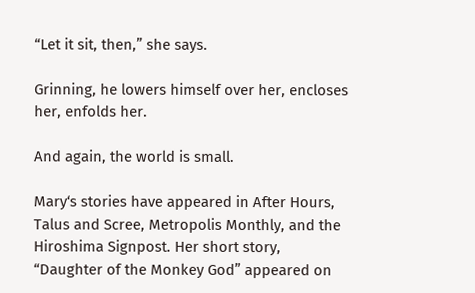“Let it sit, then,” she says.

Grinning, he lowers himself over her, encloses her, enfolds her.

And again, the world is small.

Mary‘s stories have appeared in After Hours, Talus and Scree, Metropolis Monthly, and the Hiroshima Signpost. Her short story, “Daughter of the Monkey God” appeared on